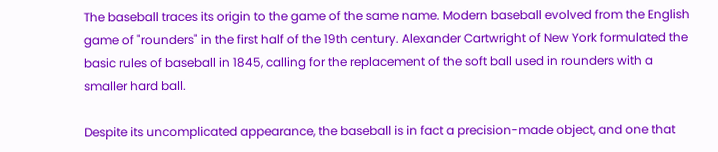The baseball traces its origin to the game of the same name. Modern baseball evolved from the English game of "rounders" in the first half of the 19th century. Alexander Cartwright of New York formulated the basic rules of baseball in 1845, calling for the replacement of the soft ball used in rounders with a smaller hard ball.

Despite its uncomplicated appearance, the baseball is in fact a precision-made object, and one that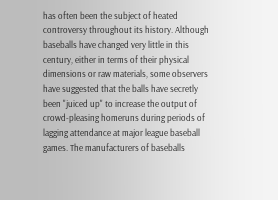has often been the subject of heated controversy throughout its history. Although baseballs have changed very little in this century, either in terms of their physical dimensions or raw materials, some observers have suggested that the balls have secretly been "juiced up" to increase the output of crowd-pleasing homeruns during periods of lagging attendance at major league baseball games. The manufacturers of baseballs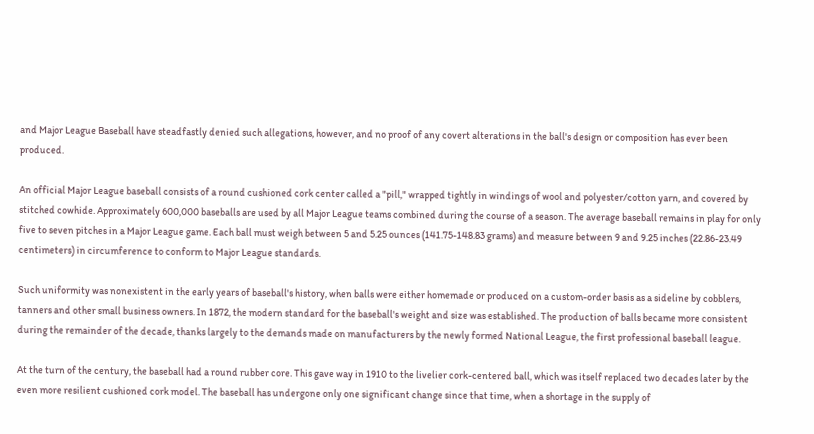and Major League Baseball have steadfastly denied such allegations, however, and no proof of any covert alterations in the ball's design or composition has ever been produced.

An official Major League baseball consists of a round cushioned cork center called a "pill," wrapped tightly in windings of wool and polyester/cotton yarn, and covered by stitched cowhide. Approximately 600,000 baseballs are used by all Major League teams combined during the course of a season. The average baseball remains in play for only five to seven pitches in a Major League game. Each ball must weigh between 5 and 5.25 ounces (141.75-148.83 grams) and measure between 9 and 9.25 inches (22.86-23.49 centimeters) in circumference to conform to Major League standards.

Such uniformity was nonexistent in the early years of baseball's history, when balls were either homemade or produced on a custom-order basis as a sideline by cobblers, tanners and other small business owners. In 1872, the modern standard for the baseball's weight and size was established. The production of balls became more consistent during the remainder of the decade, thanks largely to the demands made on manufacturers by the newly formed National League, the first professional baseball league.

At the turn of the century, the baseball had a round rubber core. This gave way in 1910 to the livelier cork-centered ball, which was itself replaced two decades later by the even more resilient cushioned cork model. The baseball has undergone only one significant change since that time, when a shortage in the supply of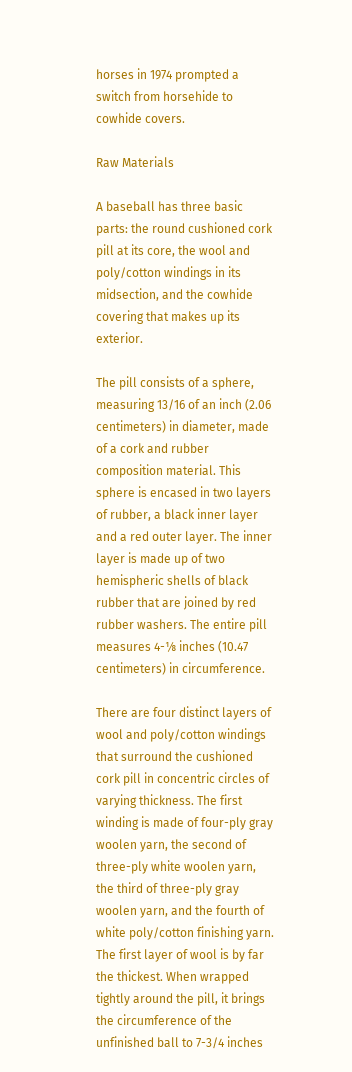horses in 1974 prompted a switch from horsehide to cowhide covers.

Raw Materials

A baseball has three basic parts: the round cushioned cork pill at its core, the wool and poly/cotton windings in its midsection, and the cowhide covering that makes up its exterior.

The pill consists of a sphere, measuring 13/16 of an inch (2.06 centimeters) in diameter, made of a cork and rubber composition material. This sphere is encased in two layers of rubber, a black inner layer and a red outer layer. The inner layer is made up of two hemispheric shells of black rubber that are joined by red rubber washers. The entire pill measures 4-⅛ inches (10.47 centimeters) in circumference.

There are four distinct layers of wool and poly/cotton windings that surround the cushioned cork pill in concentric circles of varying thickness. The first winding is made of four-ply gray woolen yarn, the second of three-ply white woolen yarn, the third of three-ply gray woolen yarn, and the fourth of white poly/cotton finishing yarn. The first layer of wool is by far the thickest. When wrapped tightly around the pill, it brings the circumference of the unfinished ball to 7-3/4 inches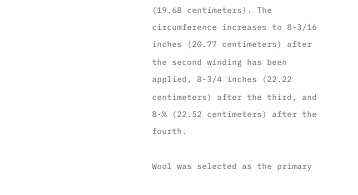(19.68 centimeters). The circumference increases to 8-3/16 inches (20.77 centimeters) after the second winding has been applied, 8-3/4 inches (22.22 centimeters) after the third, and 8-% (22.52 centimeters) after the fourth.

Wool was selected as the primary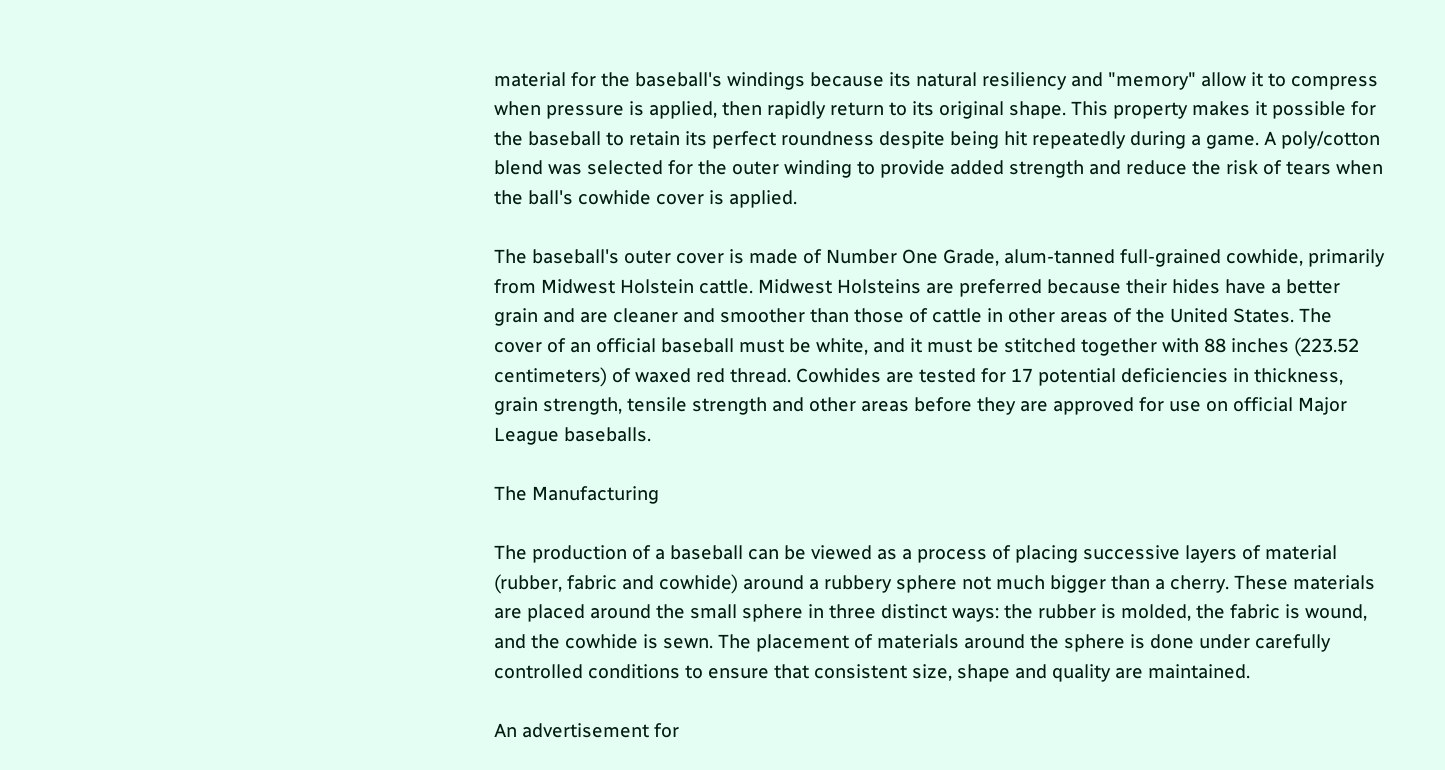material for the baseball's windings because its natural resiliency and "memory" allow it to compress when pressure is applied, then rapidly return to its original shape. This property makes it possible for the baseball to retain its perfect roundness despite being hit repeatedly during a game. A poly/cotton blend was selected for the outer winding to provide added strength and reduce the risk of tears when the ball's cowhide cover is applied.

The baseball's outer cover is made of Number One Grade, alum-tanned full-grained cowhide, primarily from Midwest Holstein cattle. Midwest Holsteins are preferred because their hides have a better grain and are cleaner and smoother than those of cattle in other areas of the United States. The cover of an official baseball must be white, and it must be stitched together with 88 inches (223.52 centimeters) of waxed red thread. Cowhides are tested for 17 potential deficiencies in thickness, grain strength, tensile strength and other areas before they are approved for use on official Major League baseballs.

The Manufacturing

The production of a baseball can be viewed as a process of placing successive layers of material (rubber, fabric and cowhide) around a rubbery sphere not much bigger than a cherry. These materials are placed around the small sphere in three distinct ways: the rubber is molded, the fabric is wound, and the cowhide is sewn. The placement of materials around the sphere is done under carefully controlled conditions to ensure that consistent size, shape and quality are maintained.

An advertisement for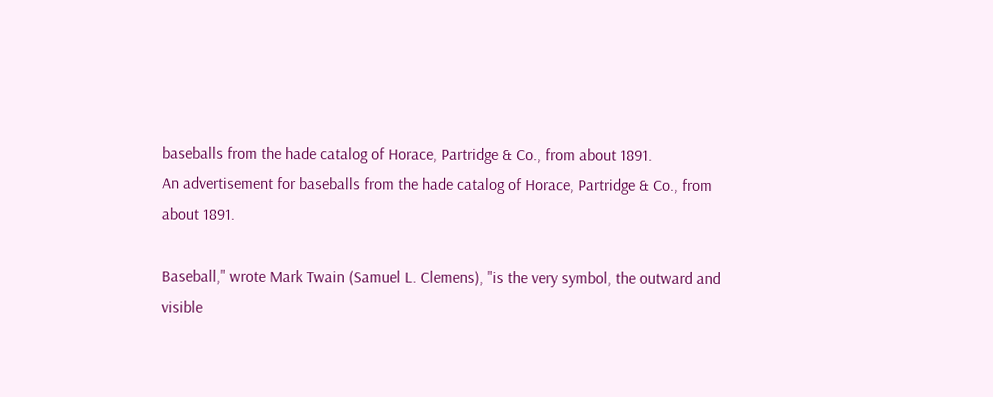baseballs from the hade catalog of Horace, Partridge & Co., from about 1891.
An advertisement for baseballs from the hade catalog of Horace, Partridge & Co., from about 1891.

Baseball," wrote Mark Twain (Samuel L. Clemens), "is the very symbol, the outward and visible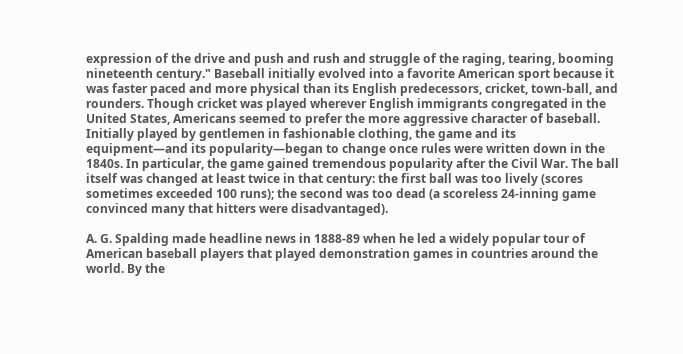expression of the drive and push and rush and struggle of the raging, tearing, booming nineteenth century." Baseball initially evolved into a favorite American sport because it was faster paced and more physical than its English predecessors, cricket, town-ball, and rounders. Though cricket was played wherever English immigrants congregated in the United States, Americans seemed to prefer the more aggressive character of baseball. Initially played by gentlemen in fashionable clothing, the game and its equipment—and its popularity—began to change once rules were written down in the 1840s. In particular, the game gained tremendous popularity after the Civil War. The ball itself was changed at least twice in that century: the first ball was too lively (scores sometimes exceeded 100 runs); the second was too dead (a scoreless 24-inning game convinced many that hitters were disadvantaged).

A. G. Spalding made headline news in 1888-89 when he led a widely popular tour of American baseball players that played demonstration games in countries around the world. By the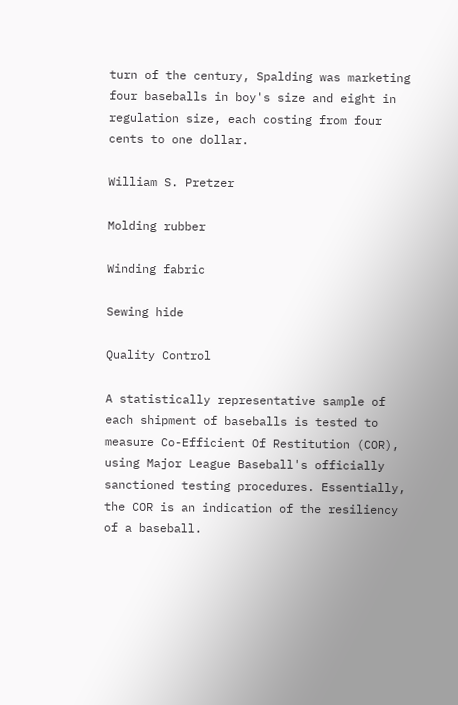turn of the century, Spalding was marketing four baseballs in boy's size and eight in regulation size, each costing from four cents to one dollar.

William S. Pretzer

Molding rubber

Winding fabric

Sewing hide

Quality Control

A statistically representative sample of each shipment of baseballs is tested to measure Co-Efficient Of Restitution (COR), using Major League Baseball's officially sanctioned testing procedures. Essentially, the COR is an indication of the resiliency of a baseball.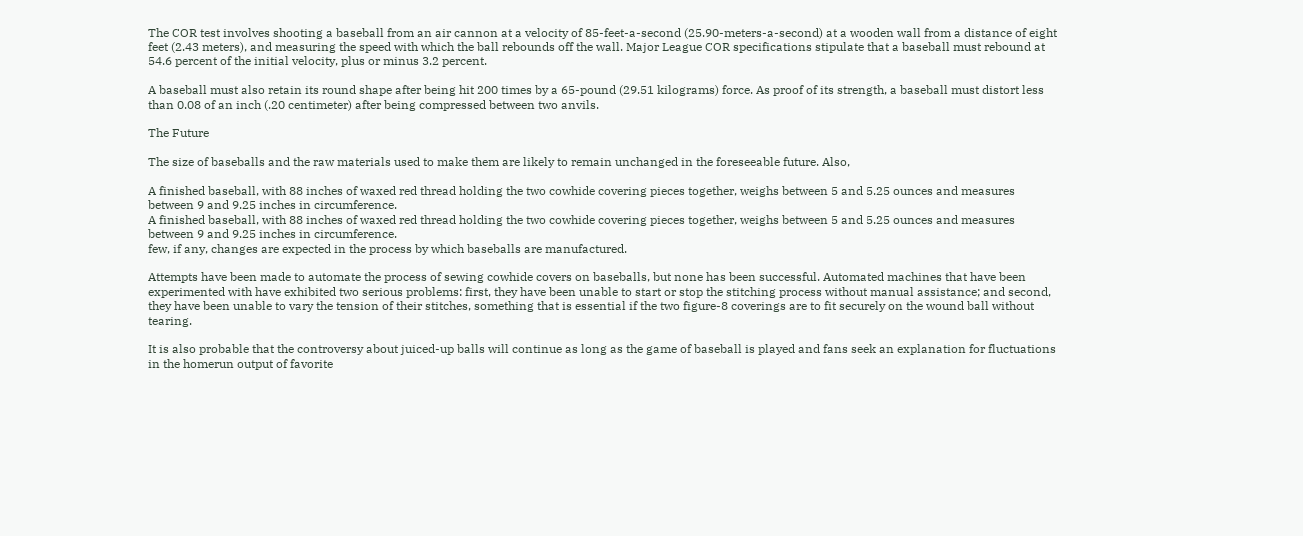The COR test involves shooting a baseball from an air cannon at a velocity of 85-feet-a-second (25.90-meters-a-second) at a wooden wall from a distance of eight feet (2.43 meters), and measuring the speed with which the ball rebounds off the wall. Major League COR specifications stipulate that a baseball must rebound at 54.6 percent of the initial velocity, plus or minus 3.2 percent.

A baseball must also retain its round shape after being hit 200 times by a 65-pound (29.51 kilograms) force. As proof of its strength, a baseball must distort less than 0.08 of an inch (.20 centimeter) after being compressed between two anvils.

The Future

The size of baseballs and the raw materials used to make them are likely to remain unchanged in the foreseeable future. Also,

A finished baseball, with 88 inches of waxed red thread holding the two cowhide covering pieces together, weighs between 5 and 5.25 ounces and measures between 9 and 9.25 inches in circumference.
A finished baseball, with 88 inches of waxed red thread holding the two cowhide covering pieces together, weighs between 5 and 5.25 ounces and measures between 9 and 9.25 inches in circumference.
few, if any, changes are expected in the process by which baseballs are manufactured.

Attempts have been made to automate the process of sewing cowhide covers on baseballs, but none has been successful. Automated machines that have been experimented with have exhibited two serious problems: first, they have been unable to start or stop the stitching process without manual assistance; and second, they have been unable to vary the tension of their stitches, something that is essential if the two figure-8 coverings are to fit securely on the wound ball without tearing.

It is also probable that the controversy about juiced-up balls will continue as long as the game of baseball is played and fans seek an explanation for fluctuations in the homerun output of favorite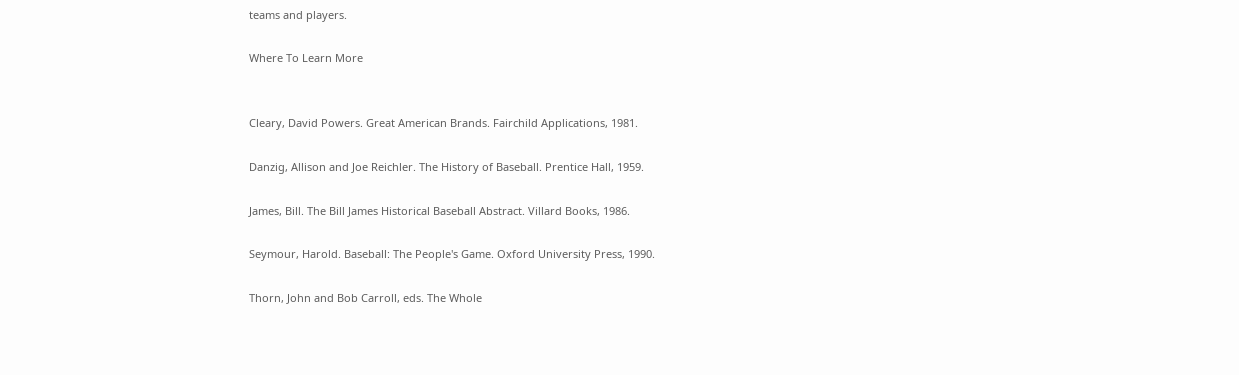teams and players.

Where To Learn More


Cleary, David Powers. Great American Brands. Fairchild Applications, 1981.

Danzig, Allison and Joe Reichler. The History of Baseball. Prentice Hall, 1959.

James, Bill. The Bill James Historical Baseball Abstract. Villard Books, 1986.

Seymour, Harold. Baseball: The People's Game. Oxford University Press, 1990.

Thorn, John and Bob Carroll, eds. The Whole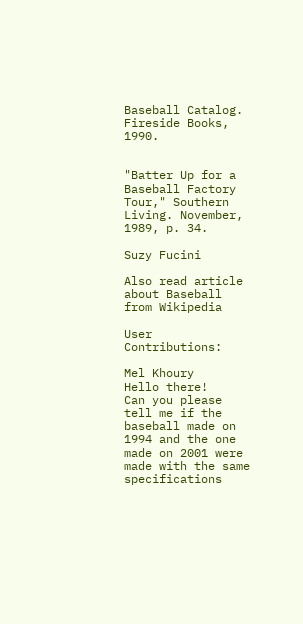Baseball Catalog. Fireside Books, 1990.


"Batter Up for a Baseball Factory Tour," Southern Living. November, 1989, p. 34.

Suzy Fucini

Also read article about Baseball from Wikipedia

User Contributions:

Mel Khoury
Hello there!
Can you please tell me if the baseball made on 1994 and the one made on 2001 were made with the same specifications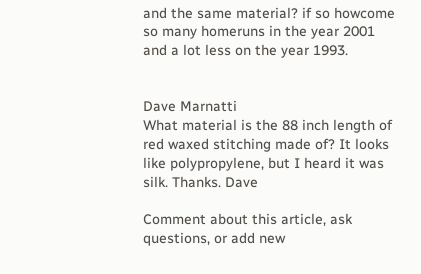and the same material? if so howcome so many homeruns in the year 2001 and a lot less on the year 1993.


Dave Marnatti
What material is the 88 inch length of red waxed stitching made of? It looks like polypropylene, but I heard it was silk. Thanks. Dave

Comment about this article, ask questions, or add new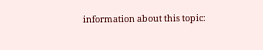information about this topic: